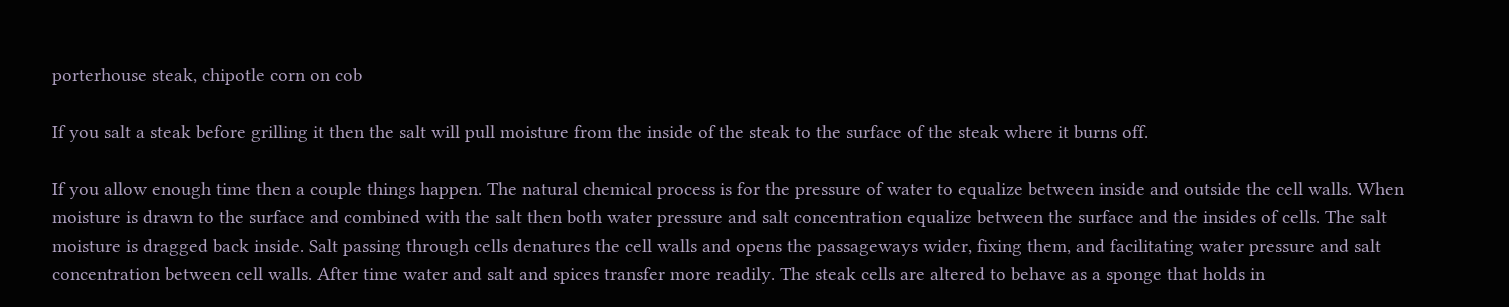porterhouse steak, chipotle corn on cob

If you salt a steak before grilling it then the salt will pull moisture from the inside of the steak to the surface of the steak where it burns off.

If you allow enough time then a couple things happen. The natural chemical process is for the pressure of water to equalize between inside and outside the cell walls. When moisture is drawn to the surface and combined with the salt then both water pressure and salt concentration equalize between the surface and the insides of cells. The salt moisture is dragged back inside. Salt passing through cells denatures the cell walls and opens the passageways wider, fixing them, and facilitating water pressure and salt concentration between cell walls. After time water and salt and spices transfer more readily. The steak cells are altered to behave as a sponge that holds in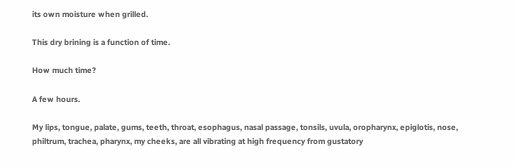its own moisture when grilled.

This dry brining is a function of time.

How much time?

A few hours.

My lips, tongue, palate, gums, teeth, throat, esophagus, nasal passage, tonsils, uvula, oropharynx, epiglotis, nose, philtrum, trachea, pharynx, my cheeks, are all vibrating at high frequency from gustatory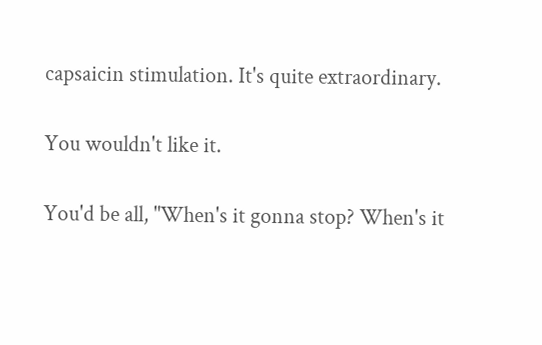capsaicin stimulation. It's quite extraordinary.

You wouldn't like it.

You'd be all, "When's it gonna stop? When's it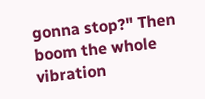gonna stop?" Then boom the whole vibration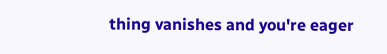thing vanishes and you're eager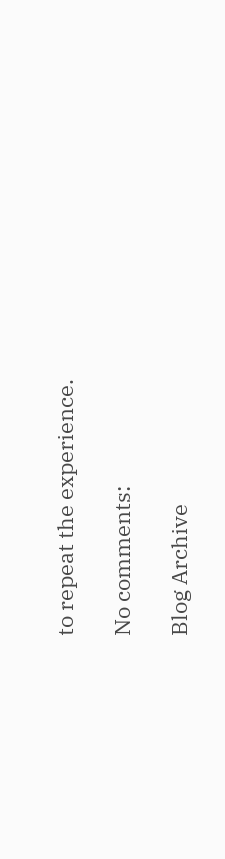to repeat the experience.

No comments:

Blog Archive